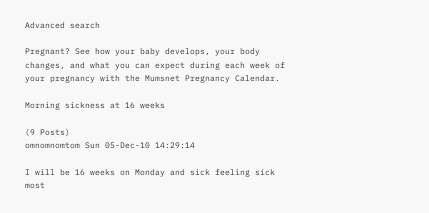Advanced search

Pregnant? See how your baby develops, your body changes, and what you can expect during each week of your pregnancy with the Mumsnet Pregnancy Calendar.

Morning sickness at 16 weeks

(9 Posts)
omnomnomtom Sun 05-Dec-10 14:29:14

I will be 16 weeks on Monday and sick feeling sick most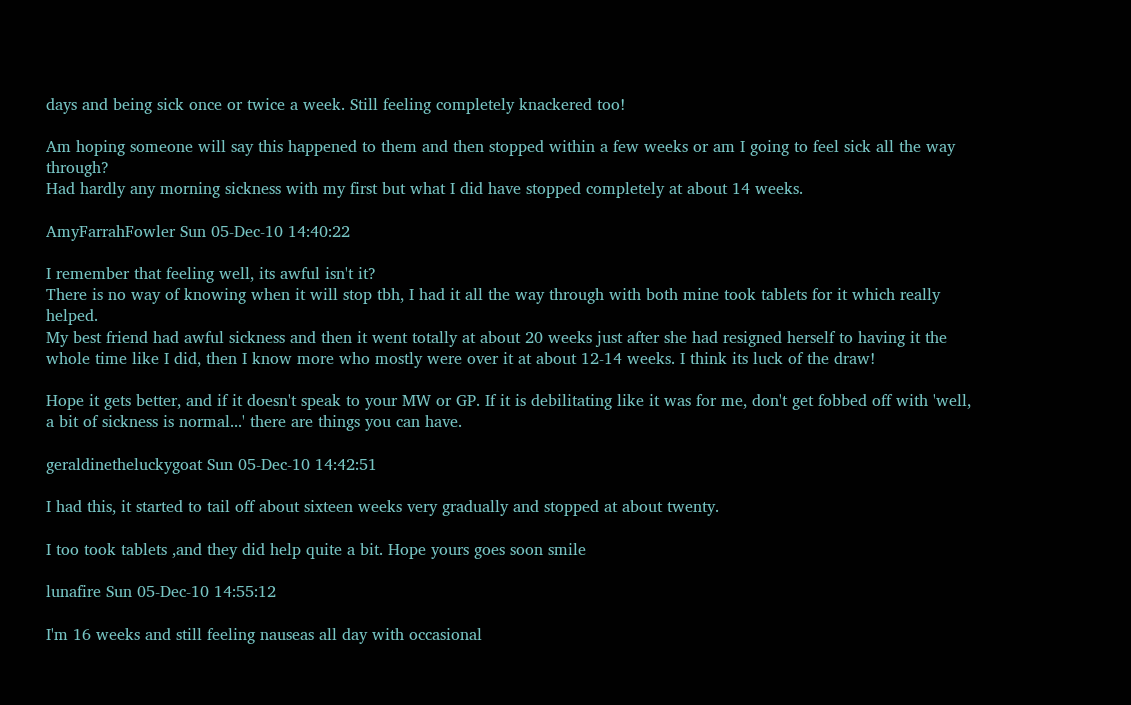days and being sick once or twice a week. Still feeling completely knackered too!

Am hoping someone will say this happened to them and then stopped within a few weeks or am I going to feel sick all the way through?
Had hardly any morning sickness with my first but what I did have stopped completely at about 14 weeks.

AmyFarrahFowler Sun 05-Dec-10 14:40:22

I remember that feeling well, its awful isn't it?
There is no way of knowing when it will stop tbh, I had it all the way through with both mine took tablets for it which really helped.
My best friend had awful sickness and then it went totally at about 20 weeks just after she had resigned herself to having it the whole time like I did, then I know more who mostly were over it at about 12-14 weeks. I think its luck of the draw!

Hope it gets better, and if it doesn't speak to your MW or GP. If it is debilitating like it was for me, don't get fobbed off with 'well, a bit of sickness is normal...' there are things you can have.

geraldinetheluckygoat Sun 05-Dec-10 14:42:51

I had this, it started to tail off about sixteen weeks very gradually and stopped at about twenty.

I too took tablets ,and they did help quite a bit. Hope yours goes soon smile

lunafire Sun 05-Dec-10 14:55:12

I'm 16 weeks and still feeling nauseas all day with occasional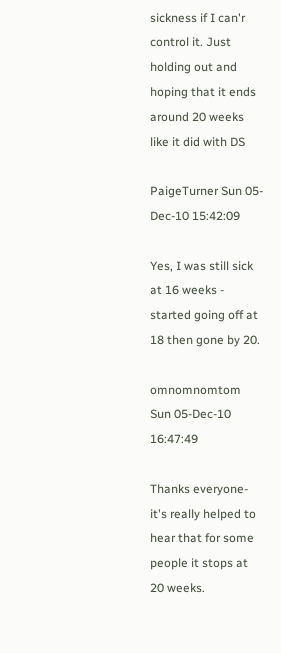sickness if I can'r control it. Just holding out and hoping that it ends around 20 weeks like it did with DS

PaigeTurner Sun 05-Dec-10 15:42:09

Yes, I was still sick at 16 weeks - started going off at 18 then gone by 20.

omnomnomtom Sun 05-Dec-10 16:47:49

Thanks everyone- it's really helped to hear that for some people it stops at 20 weeks.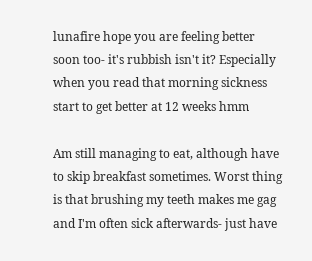lunafire hope you are feeling better soon too- it's rubbish isn't it? Especially when you read that morning sickness start to get better at 12 weeks hmm

Am still managing to eat, although have to skip breakfast sometimes. Worst thing is that brushing my teeth makes me gag and I'm often sick afterwards- just have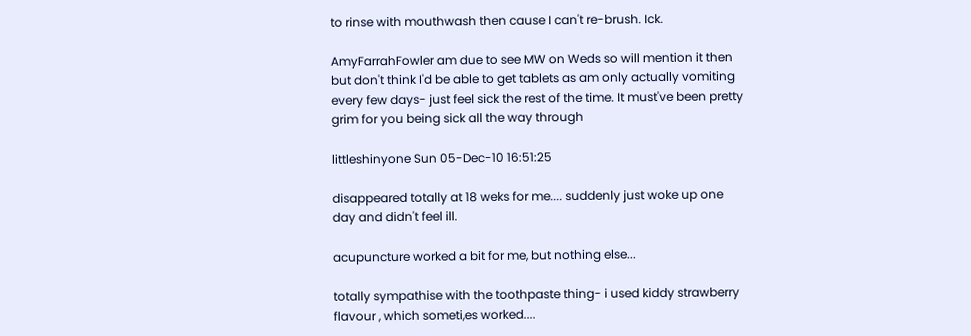to rinse with mouthwash then cause I can't re-brush. Ick.

AmyFarrahFowler am due to see MW on Weds so will mention it then but don't think I'd be able to get tablets as am only actually vomiting every few days- just feel sick the rest of the time. It must've been pretty grim for you being sick all the way through

littleshinyone Sun 05-Dec-10 16:51:25

disappeared totally at 18 weks for me.... suddenly just woke up one day and didn't feel ill.

acupuncture worked a bit for me, but nothing else...

totally sympathise with the toothpaste thing- i used kiddy strawberry flavour , which someti,es worked....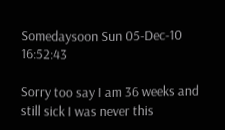Somedaysoon Sun 05-Dec-10 16:52:43

Sorry too say I am 36 weeks and still sick I was never this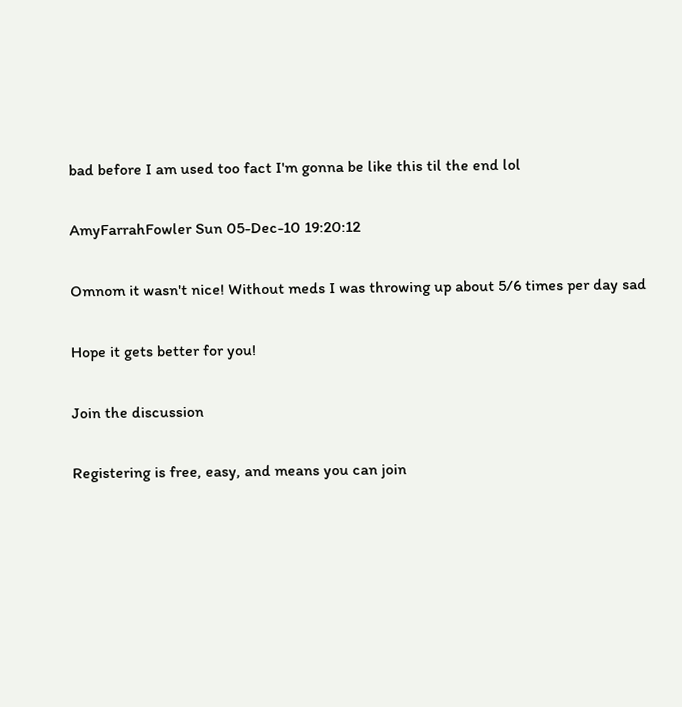bad before I am used too fact I'm gonna be like this til the end lol

AmyFarrahFowler Sun 05-Dec-10 19:20:12

Omnom it wasn't nice! Without meds I was throwing up about 5/6 times per day sad

Hope it gets better for you!

Join the discussion

Registering is free, easy, and means you can join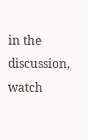in the discussion, watch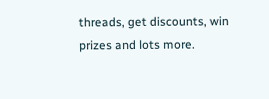threads, get discounts, win prizes and lots more.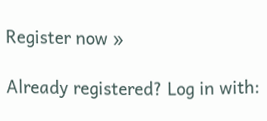Register now »

Already registered? Log in with: